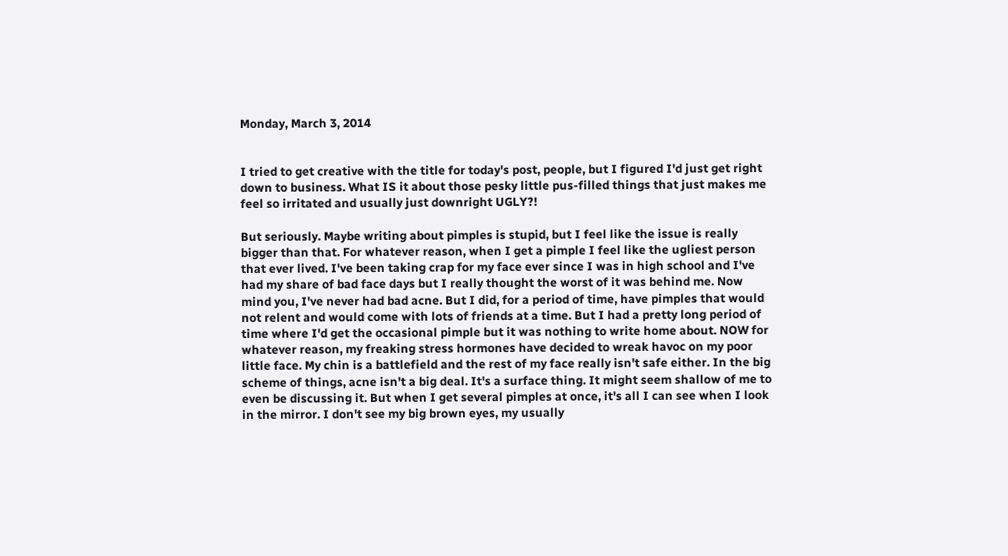Monday, March 3, 2014


I tried to get creative with the title for today's post, people, but I figured I'd just get right down to business. What IS it about those pesky little pus-filled things that just makes me feel so irritated and usually just downright UGLY?!

But seriously. Maybe writing about pimples is stupid, but I feel like the issue is really bigger than that. For whatever reason, when I get a pimple I feel like the ugliest person that ever lived. I've been taking crap for my face ever since I was in high school and I've had my share of bad face days but I really thought the worst of it was behind me. Now mind you, I've never had bad acne. But I did, for a period of time, have pimples that would not relent and would come with lots of friends at a time. But I had a pretty long period of time where I'd get the occasional pimple but it was nothing to write home about. NOW for whatever reason, my freaking stress hormones have decided to wreak havoc on my poor little face. My chin is a battlefield and the rest of my face really isn't safe either. In the big scheme of things, acne isn't a big deal. It's a surface thing. It might seem shallow of me to even be discussing it. But when I get several pimples at once, it's all I can see when I look in the mirror. I don't see my big brown eyes, my usually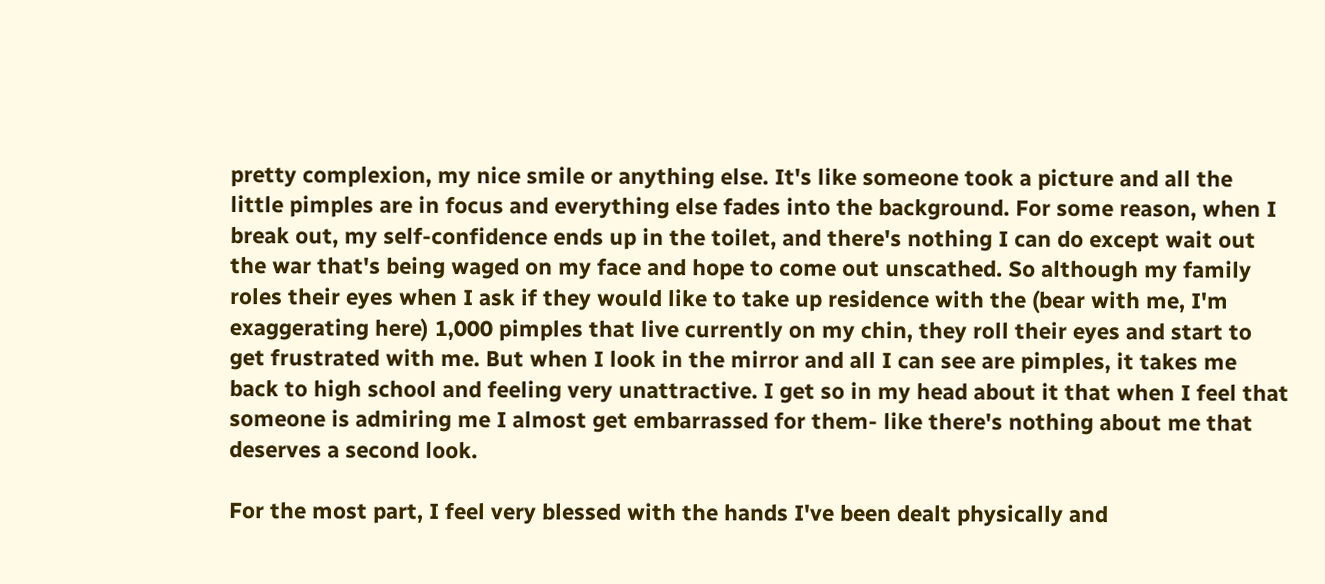pretty complexion, my nice smile or anything else. It's like someone took a picture and all the little pimples are in focus and everything else fades into the background. For some reason, when I break out, my self-confidence ends up in the toilet, and there's nothing I can do except wait out the war that's being waged on my face and hope to come out unscathed. So although my family roles their eyes when I ask if they would like to take up residence with the (bear with me, I'm exaggerating here) 1,000 pimples that live currently on my chin, they roll their eyes and start to get frustrated with me. But when I look in the mirror and all I can see are pimples, it takes me back to high school and feeling very unattractive. I get so in my head about it that when I feel that someone is admiring me I almost get embarrassed for them- like there's nothing about me that deserves a second look.

For the most part, I feel very blessed with the hands I've been dealt physically and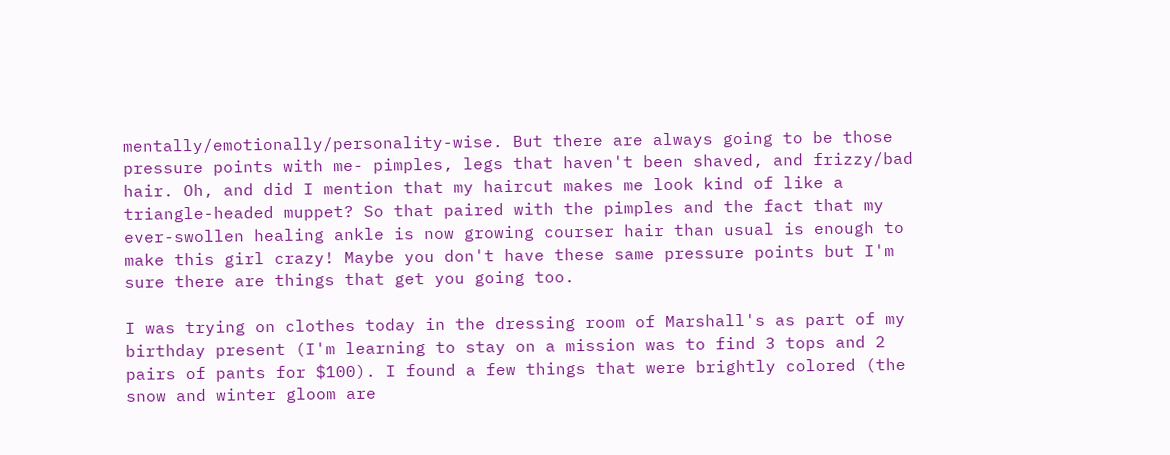mentally/emotionally/personality-wise. But there are always going to be those pressure points with me- pimples, legs that haven't been shaved, and frizzy/bad hair. Oh, and did I mention that my haircut makes me look kind of like a triangle-headed muppet? So that paired with the pimples and the fact that my ever-swollen healing ankle is now growing courser hair than usual is enough to make this girl crazy! Maybe you don't have these same pressure points but I'm sure there are things that get you going too.

I was trying on clothes today in the dressing room of Marshall's as part of my birthday present (I'm learning to stay on a mission was to find 3 tops and 2 pairs of pants for $100). I found a few things that were brightly colored (the snow and winter gloom are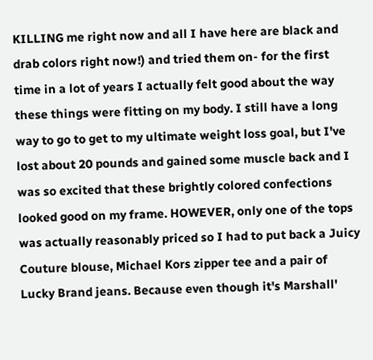KILLING me right now and all I have here are black and drab colors right now!) and tried them on- for the first time in a lot of years I actually felt good about the way these things were fitting on my body. I still have a long way to go to get to my ultimate weight loss goal, but I've lost about 20 pounds and gained some muscle back and I was so excited that these brightly colored confections looked good on my frame. HOWEVER, only one of the tops was actually reasonably priced so I had to put back a Juicy Couture blouse, Michael Kors zipper tee and a pair of Lucky Brand jeans. Because even though it's Marshall'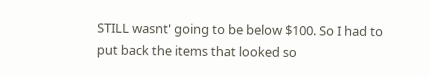STILL wasnt' going to be below $100. So I had to put back the items that looked so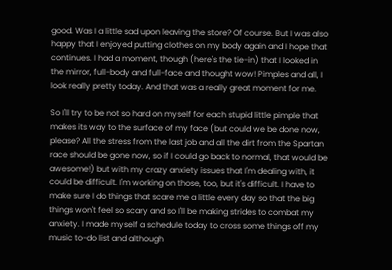good. Was I a little sad upon leaving the store? Of course. But I was also happy that I enjoyed putting clothes on my body again and I hope that continues. I had a moment, though (here's the tie-in) that I looked in the mirror, full-body and full-face and thought wow! Pimples and all, I look really pretty today. And that was a really great moment for me.

So I'll try to be not so hard on myself for each stupid little pimple that makes its way to the surface of my face (but could we be done now, please? All the stress from the last job and all the dirt from the Spartan race should be gone now, so if I could go back to normal, that would be awesome!) but with my crazy anxiety issues that I'm dealing with, it could be difficult. I'm working on those, too, but it's difficult. I have to make sure I do things that scare me a little every day so that the big things won't feel so scary and so I'll be making strides to combat my anxiety. I made myself a schedule today to cross some things off my music to-do list and although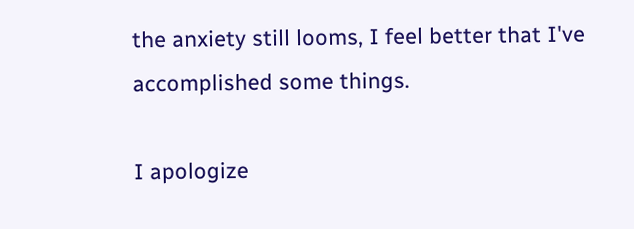the anxiety still looms, I feel better that I've accomplished some things.

I apologize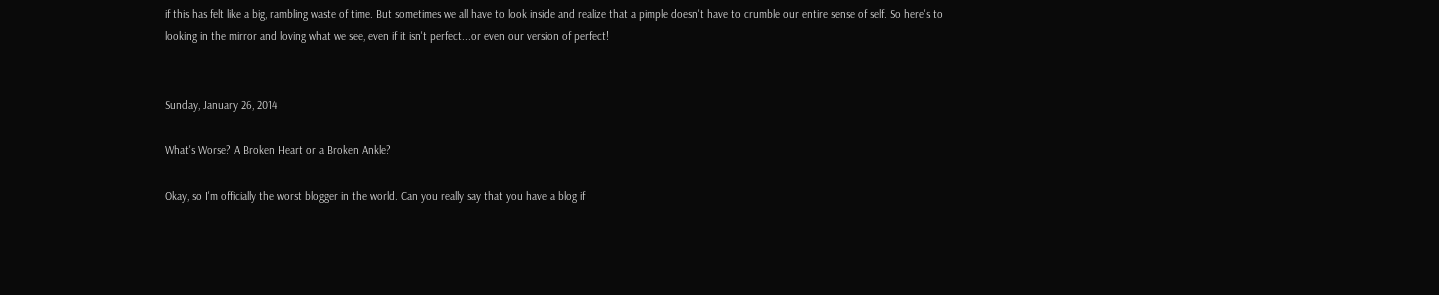if this has felt like a big, rambling waste of time. But sometimes we all have to look inside and realize that a pimple doesn't have to crumble our entire sense of self. So here's to looking in the mirror and loving what we see, even if it isn't perfect...or even our version of perfect!


Sunday, January 26, 2014

What's Worse? A Broken Heart or a Broken Ankle?

Okay, so I'm officially the worst blogger in the world. Can you really say that you have a blog if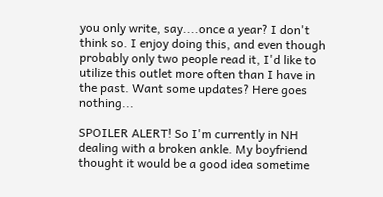you only write, say....once a year? I don't think so. I enjoy doing this, and even though probably only two people read it, I'd like to utilize this outlet more often than I have in the past. Want some updates? Here goes nothing...

SPOILER ALERT! So I'm currently in NH dealing with a broken ankle. My boyfriend thought it would be a good idea sometime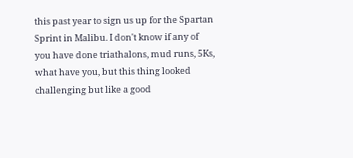this past year to sign us up for the Spartan Sprint in Malibu. I don't know if any of you have done triathalons, mud runs, 5Ks, what have you, but this thing looked challenging but like a good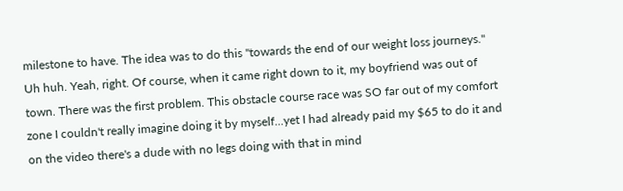milestone to have. The idea was to do this "towards the end of our weight loss journeys." Uh huh. Yeah, right. Of course, when it came right down to it, my boyfriend was out of town. There was the first problem. This obstacle course race was SO far out of my comfort zone I couldn't really imagine doing it by myself...yet I had already paid my $65 to do it and on the video there's a dude with no legs doing with that in mind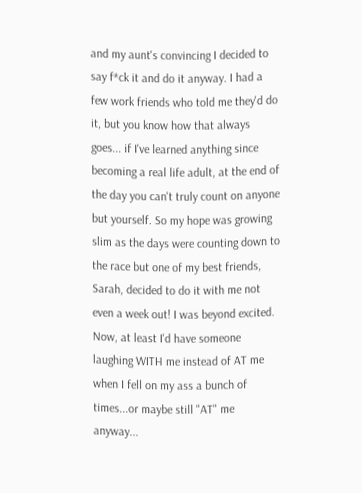and my aunt's convincing I decided to say f*ck it and do it anyway. I had a few work friends who told me they'd do it, but you know how that always goes... if I've learned anything since becoming a real life adult, at the end of the day you can't truly count on anyone but yourself. So my hope was growing slim as the days were counting down to the race but one of my best friends, Sarah, decided to do it with me not even a week out! I was beyond excited. Now, at least I'd have someone laughing WITH me instead of AT me when I fell on my ass a bunch of times...or maybe still "AT" me anyway...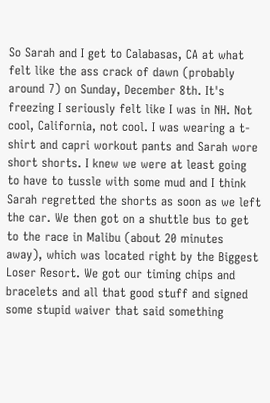So Sarah and I get to Calabasas, CA at what felt like the ass crack of dawn (probably around 7) on Sunday, December 8th. It's freezing I seriously felt like I was in NH. Not cool, California, not cool. I was wearing a t-shirt and capri workout pants and Sarah wore short shorts. I knew we were at least going to have to tussle with some mud and I think Sarah regretted the shorts as soon as we left the car. We then got on a shuttle bus to get to the race in Malibu (about 20 minutes away), which was located right by the Biggest Loser Resort. We got our timing chips and bracelets and all that good stuff and signed some stupid waiver that said something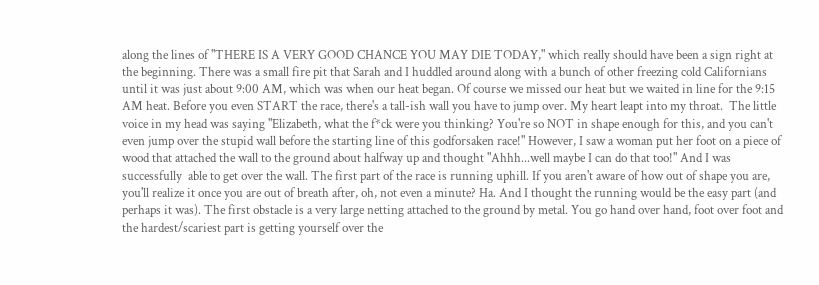along the lines of "THERE IS A VERY GOOD CHANCE YOU MAY DIE TODAY," which really should have been a sign right at the beginning. There was a small fire pit that Sarah and I huddled around along with a bunch of other freezing cold Californians until it was just about 9:00 AM, which was when our heat began. Of course we missed our heat but we waited in line for the 9:15 AM heat. Before you even START the race, there's a tall-ish wall you have to jump over. My heart leapt into my throat.  The little voice in my head was saying "Elizabeth, what the f*ck were you thinking? You're so NOT in shape enough for this, and you can't even jump over the stupid wall before the starting line of this godforsaken race!" However, I saw a woman put her foot on a piece of wood that attached the wall to the ground about halfway up and thought "Ahhh...well maybe I can do that too!" And I was successfully  able to get over the wall. The first part of the race is running uphill. If you aren't aware of how out of shape you are, you'll realize it once you are out of breath after, oh, not even a minute? Ha. And I thought the running would be the easy part (and perhaps it was). The first obstacle is a very large netting attached to the ground by metal. You go hand over hand, foot over foot and the hardest/scariest part is getting yourself over the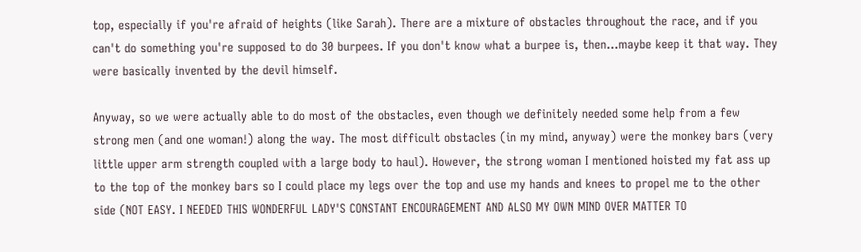top, especially if you're afraid of heights (like Sarah). There are a mixture of obstacles throughout the race, and if you can't do something you're supposed to do 30 burpees. If you don't know what a burpee is, then...maybe keep it that way. They were basically invented by the devil himself.

Anyway, so we were actually able to do most of the obstacles, even though we definitely needed some help from a few strong men (and one woman!) along the way. The most difficult obstacles (in my mind, anyway) were the monkey bars (very little upper arm strength coupled with a large body to haul). However, the strong woman I mentioned hoisted my fat ass up to the top of the monkey bars so I could place my legs over the top and use my hands and knees to propel me to the other side (NOT EASY. I NEEDED THIS WONDERFUL LADY'S CONSTANT ENCOURAGEMENT AND ALSO MY OWN MIND OVER MATTER TO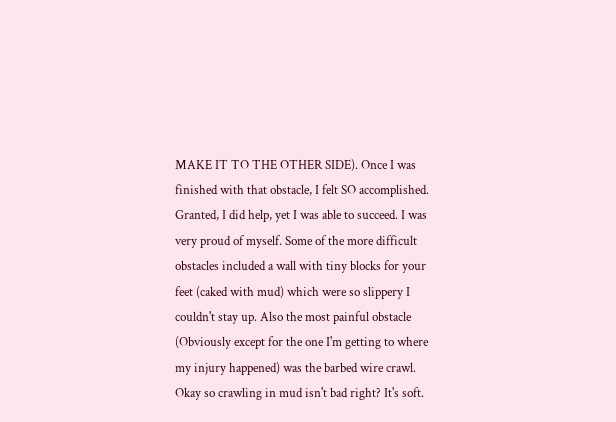MAKE IT TO THE OTHER SIDE). Once I was finished with that obstacle, I felt SO accomplished. Granted, I did help, yet I was able to succeed. I was very proud of myself. Some of the more difficult obstacles included a wall with tiny blocks for your feet (caked with mud) which were so slippery I couldn't stay up. Also the most painful obstacle (Obviously except for the one I'm getting to where my injury happened) was the barbed wire crawl. Okay so crawling in mud isn't bad right? It's soft.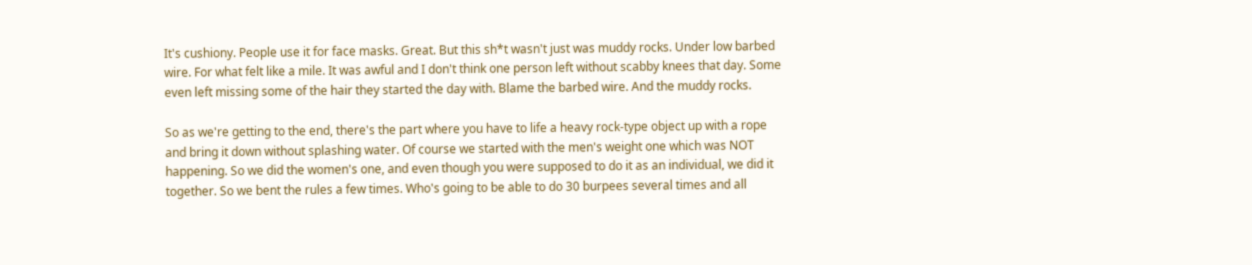It's cushiony. People use it for face masks. Great. But this sh*t wasn't just was muddy rocks. Under low barbed wire. For what felt like a mile. It was awful and I don't think one person left without scabby knees that day. Some even left missing some of the hair they started the day with. Blame the barbed wire. And the muddy rocks.

So as we're getting to the end, there's the part where you have to life a heavy rock-type object up with a rope and bring it down without splashing water. Of course we started with the men's weight one which was NOT happening. So we did the women's one, and even though you were supposed to do it as an individual, we did it together. So we bent the rules a few times. Who's going to be able to do 30 burpees several times and all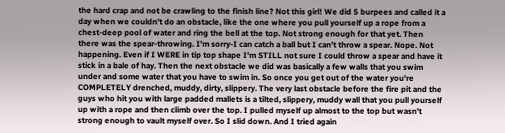the hard crap and not be crawling to the finish line? Not this girl! We did 5 burpees and called it a day when we couldn't do an obstacle, like the one where you pull yourself up a rope from a chest-deep pool of water and ring the bell at the top. Not strong enough for that yet. Then there was the spear-throwing. I'm sorry-I can catch a ball but I can't throw a spear. Nope. Not happening. Even if I WERE in tip top shape I'm STILL not sure I could throw a spear and have it stick in a bale of hay. Then the next obstacle we did was basically a few walls that you swim under and some water that you have to swim in. So once you get out of the water you're COMPLETELY drenched, muddy, dirty, slippery. The very last obstacle before the fire pit and the guys who hit you with large padded mallets is a tilted, slippery, muddy wall that you pull yourself up with a rope and then climb over the top. I pulled myself up almost to the top but wasn't strong enough to vault myself over. So I slid down. And I tried again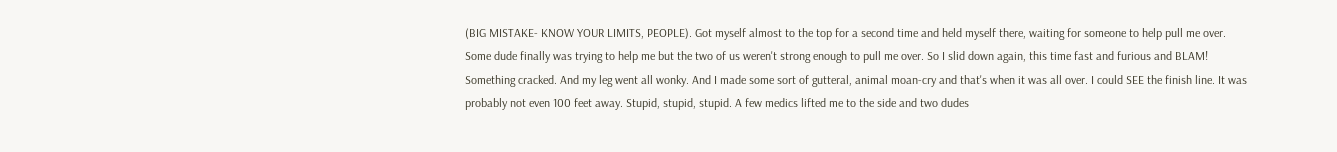(BIG MISTAKE- KNOW YOUR LIMITS, PEOPLE). Got myself almost to the top for a second time and held myself there, waiting for someone to help pull me over. Some dude finally was trying to help me but the two of us weren't strong enough to pull me over. So I slid down again, this time fast and furious and BLAM! Something cracked. And my leg went all wonky. And I made some sort of gutteral, animal moan-cry and that's when it was all over. I could SEE the finish line. It was probably not even 100 feet away. Stupid, stupid, stupid. A few medics lifted me to the side and two dudes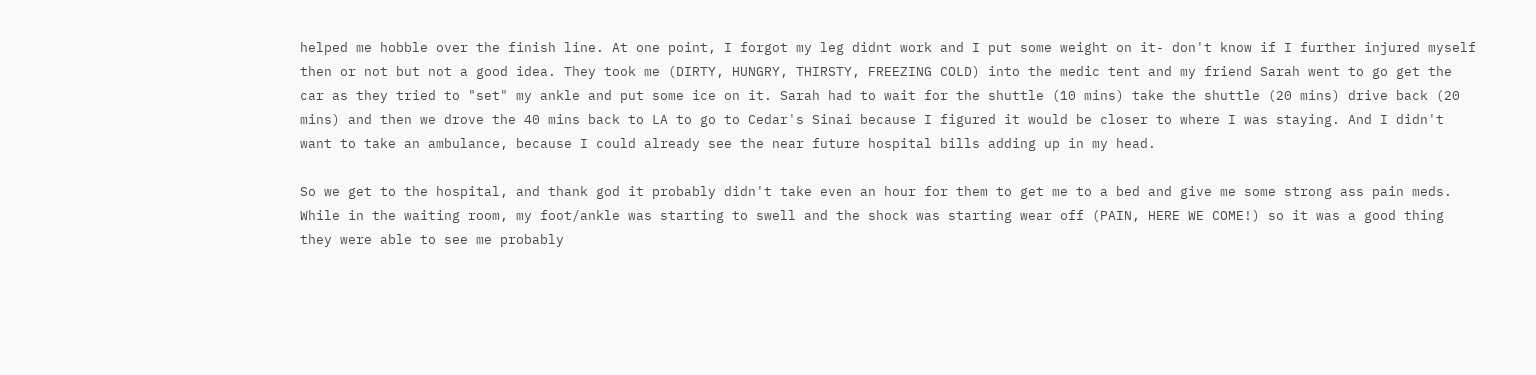helped me hobble over the finish line. At one point, I forgot my leg didnt work and I put some weight on it- don't know if I further injured myself then or not but not a good idea. They took me (DIRTY, HUNGRY, THIRSTY, FREEZING COLD) into the medic tent and my friend Sarah went to go get the car as they tried to "set" my ankle and put some ice on it. Sarah had to wait for the shuttle (10 mins) take the shuttle (20 mins) drive back (20 mins) and then we drove the 40 mins back to LA to go to Cedar's Sinai because I figured it would be closer to where I was staying. And I didn't want to take an ambulance, because I could already see the near future hospital bills adding up in my head.

So we get to the hospital, and thank god it probably didn't take even an hour for them to get me to a bed and give me some strong ass pain meds. While in the waiting room, my foot/ankle was starting to swell and the shock was starting wear off (PAIN, HERE WE COME!) so it was a good thing they were able to see me probably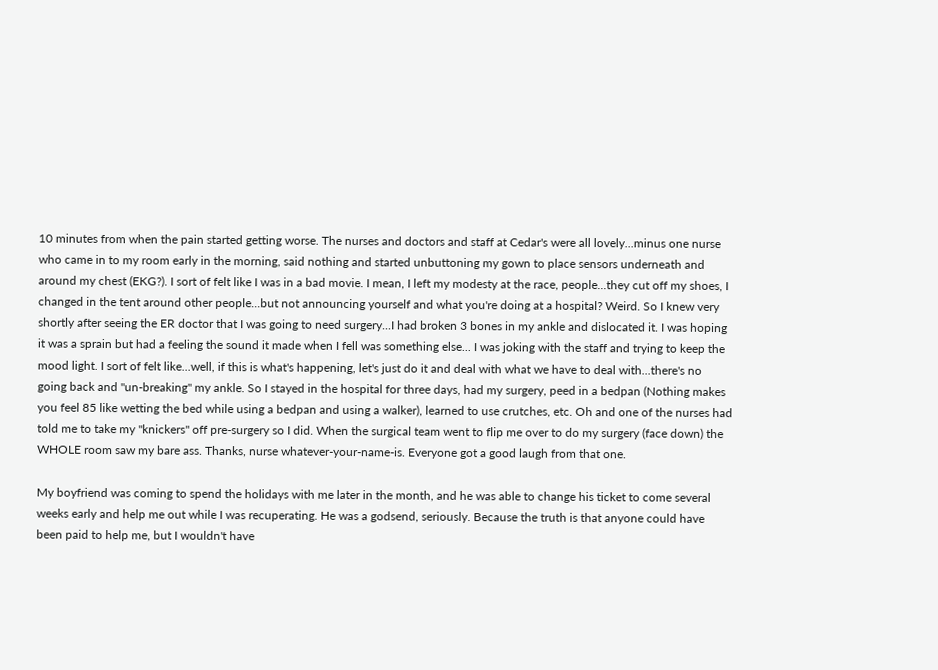10 minutes from when the pain started getting worse. The nurses and doctors and staff at Cedar's were all lovely...minus one nurse who came in to my room early in the morning, said nothing and started unbuttoning my gown to place sensors underneath and around my chest (EKG?). I sort of felt like I was in a bad movie. I mean, I left my modesty at the race, people...they cut off my shoes, I changed in the tent around other people...but not announcing yourself and what you're doing at a hospital? Weird. So I knew very shortly after seeing the ER doctor that I was going to need surgery...I had broken 3 bones in my ankle and dislocated it. I was hoping it was a sprain but had a feeling the sound it made when I fell was something else... I was joking with the staff and trying to keep the mood light. I sort of felt like...well, if this is what's happening, let's just do it and deal with what we have to deal with...there's no going back and "un-breaking" my ankle. So I stayed in the hospital for three days, had my surgery, peed in a bedpan (Nothing makes you feel 85 like wetting the bed while using a bedpan and using a walker), learned to use crutches, etc. Oh and one of the nurses had told me to take my "knickers" off pre-surgery so I did. When the surgical team went to flip me over to do my surgery (face down) the WHOLE room saw my bare ass. Thanks, nurse whatever-your-name-is. Everyone got a good laugh from that one.

My boyfriend was coming to spend the holidays with me later in the month, and he was able to change his ticket to come several weeks early and help me out while I was recuperating. He was a godsend, seriously. Because the truth is that anyone could have been paid to help me, but I wouldn't have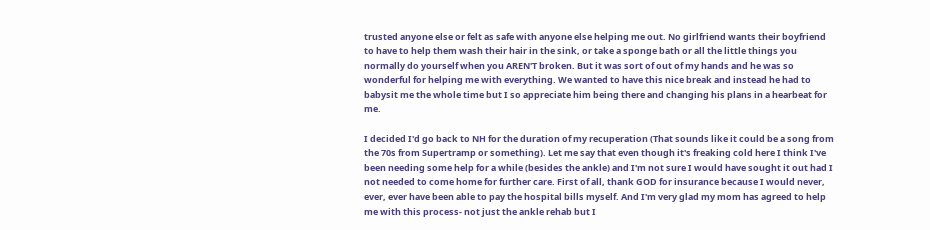trusted anyone else or felt as safe with anyone else helping me out. No girlfriend wants their boyfriend to have to help them wash their hair in the sink, or take a sponge bath or all the little things you normally do yourself when you AREN'T broken. But it was sort of out of my hands and he was so wonderful for helping me with everything. We wanted to have this nice break and instead he had to babysit me the whole time but I so appreciate him being there and changing his plans in a hearbeat for me.

I decided I'd go back to NH for the duration of my recuperation (That sounds like it could be a song from the 70s from Supertramp or something). Let me say that even though it's freaking cold here I think I've been needing some help for a while (besides the ankle) and I'm not sure I would have sought it out had I not needed to come home for further care. First of all, thank GOD for insurance because I would never, ever, ever have been able to pay the hospital bills myself. And I'm very glad my mom has agreed to help me with this process- not just the ankle rehab but I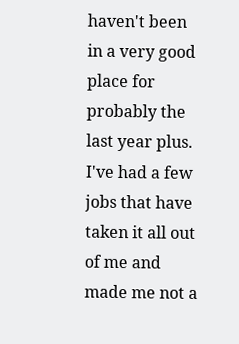haven't been in a very good place for probably the last year plus. I've had a few jobs that have taken it all out of me and made me not a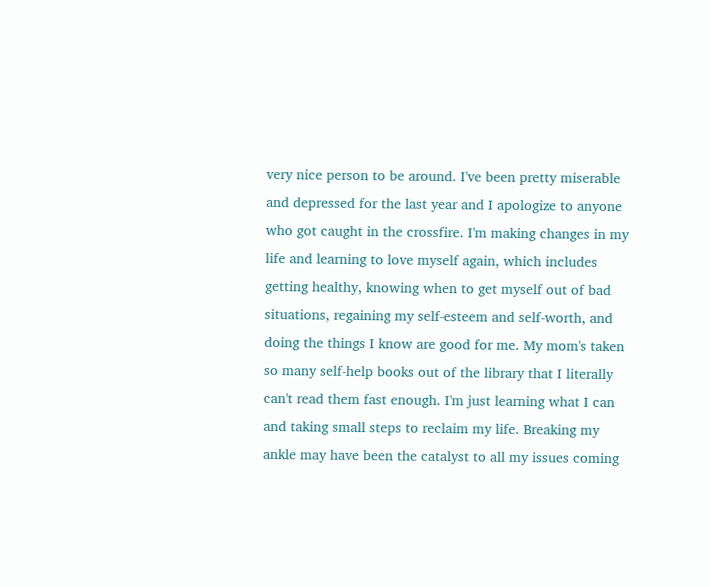very nice person to be around. I've been pretty miserable and depressed for the last year and I apologize to anyone who got caught in the crossfire. I'm making changes in my life and learning to love myself again, which includes getting healthy, knowing when to get myself out of bad situations, regaining my self-esteem and self-worth, and doing the things I know are good for me. My mom's taken so many self-help books out of the library that I literally can't read them fast enough. I'm just learning what I can and taking small steps to reclaim my life. Breaking my ankle may have been the catalyst to all my issues coming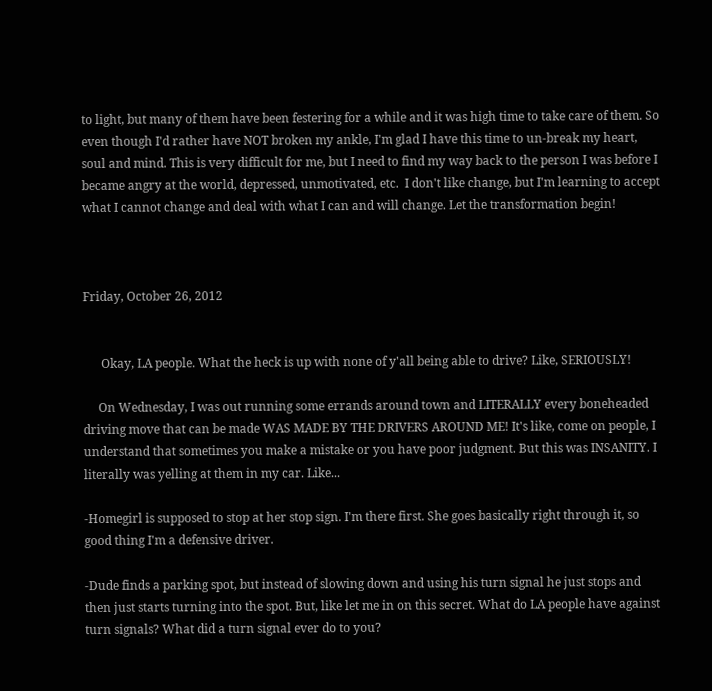to light, but many of them have been festering for a while and it was high time to take care of them. So even though I'd rather have NOT broken my ankle, I'm glad I have this time to un-break my heart, soul and mind. This is very difficult for me, but I need to find my way back to the person I was before I became angry at the world, depressed, unmotivated, etc.  I don't like change, but I'm learning to accept what I cannot change and deal with what I can and will change. Let the transformation begin!



Friday, October 26, 2012


      Okay, LA people. What the heck is up with none of y'all being able to drive? Like, SERIOUSLY!

     On Wednesday, I was out running some errands around town and LITERALLY every boneheaded driving move that can be made WAS MADE BY THE DRIVERS AROUND ME! It's like, come on people, I understand that sometimes you make a mistake or you have poor judgment. But this was INSANITY. I literally was yelling at them in my car. Like...

-Homegirl is supposed to stop at her stop sign. I'm there first. She goes basically right through it, so good thing I'm a defensive driver.

-Dude finds a parking spot, but instead of slowing down and using his turn signal he just stops and then just starts turning into the spot. But, like let me in on this secret. What do LA people have against turn signals? What did a turn signal ever do to you?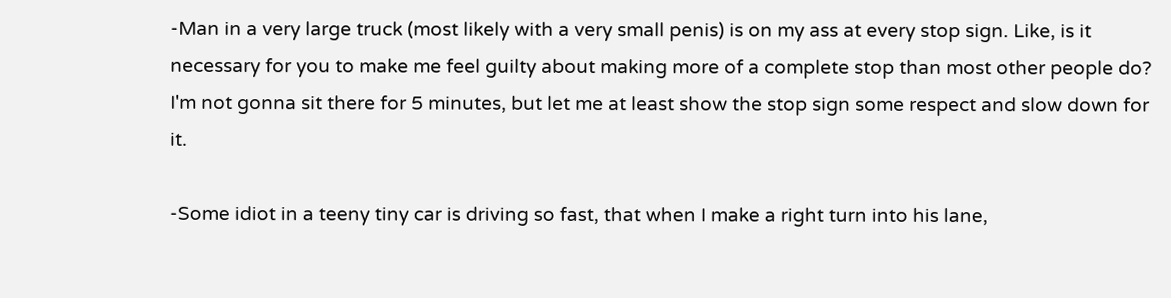-Man in a very large truck (most likely with a very small penis) is on my ass at every stop sign. Like, is it necessary for you to make me feel guilty about making more of a complete stop than most other people do? I'm not gonna sit there for 5 minutes, but let me at least show the stop sign some respect and slow down for it.

-Some idiot in a teeny tiny car is driving so fast, that when I make a right turn into his lane,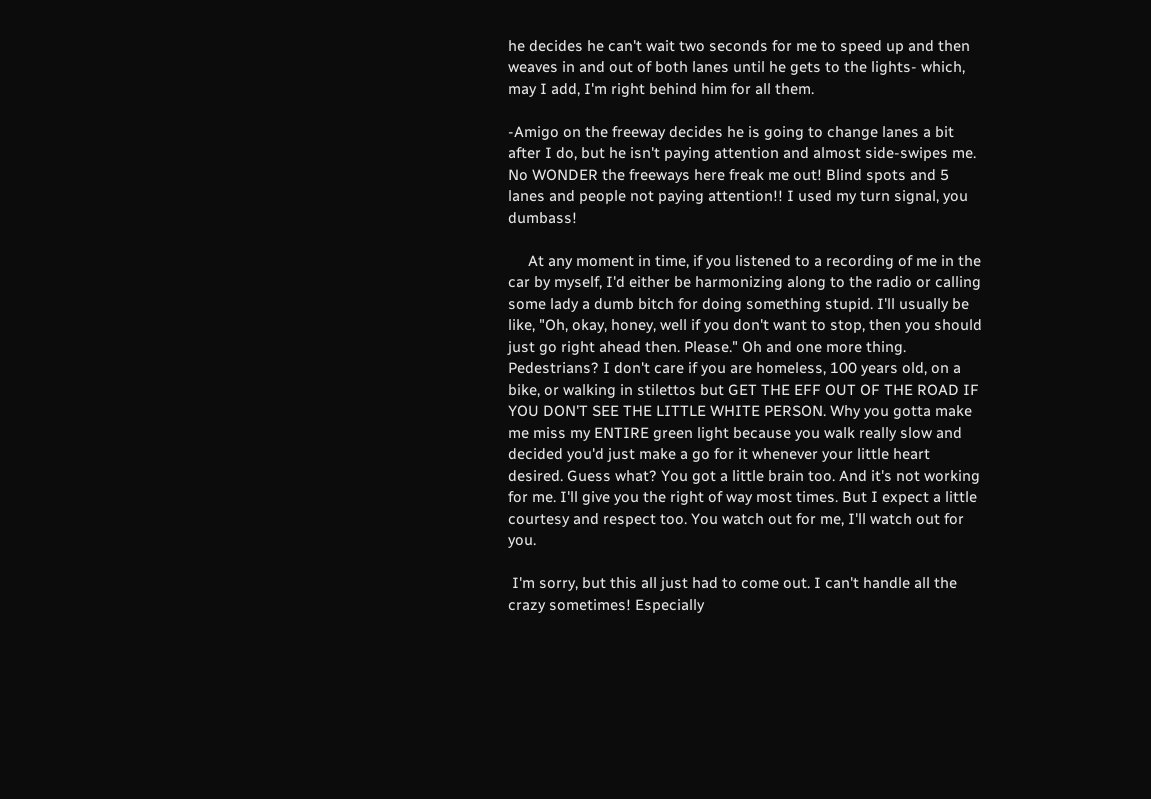he decides he can't wait two seconds for me to speed up and then weaves in and out of both lanes until he gets to the lights- which, may I add, I'm right behind him for all them.

-Amigo on the freeway decides he is going to change lanes a bit after I do, but he isn't paying attention and almost side-swipes me. No WONDER the freeways here freak me out! Blind spots and 5 lanes and people not paying attention!! I used my turn signal, you dumbass!

     At any moment in time, if you listened to a recording of me in the car by myself, I'd either be harmonizing along to the radio or calling some lady a dumb bitch for doing something stupid. I'll usually be like, "Oh, okay, honey, well if you don't want to stop, then you should just go right ahead then. Please." Oh and one more thing. Pedestrians? I don't care if you are homeless, 100 years old, on a bike, or walking in stilettos but GET THE EFF OUT OF THE ROAD IF YOU DON'T SEE THE LITTLE WHITE PERSON. Why you gotta make me miss my ENTIRE green light because you walk really slow and decided you'd just make a go for it whenever your little heart desired. Guess what? You got a little brain too. And it's not working for me. I'll give you the right of way most times. But I expect a little courtesy and respect too. You watch out for me, I'll watch out for you.

 I'm sorry, but this all just had to come out. I can't handle all the crazy sometimes! Especially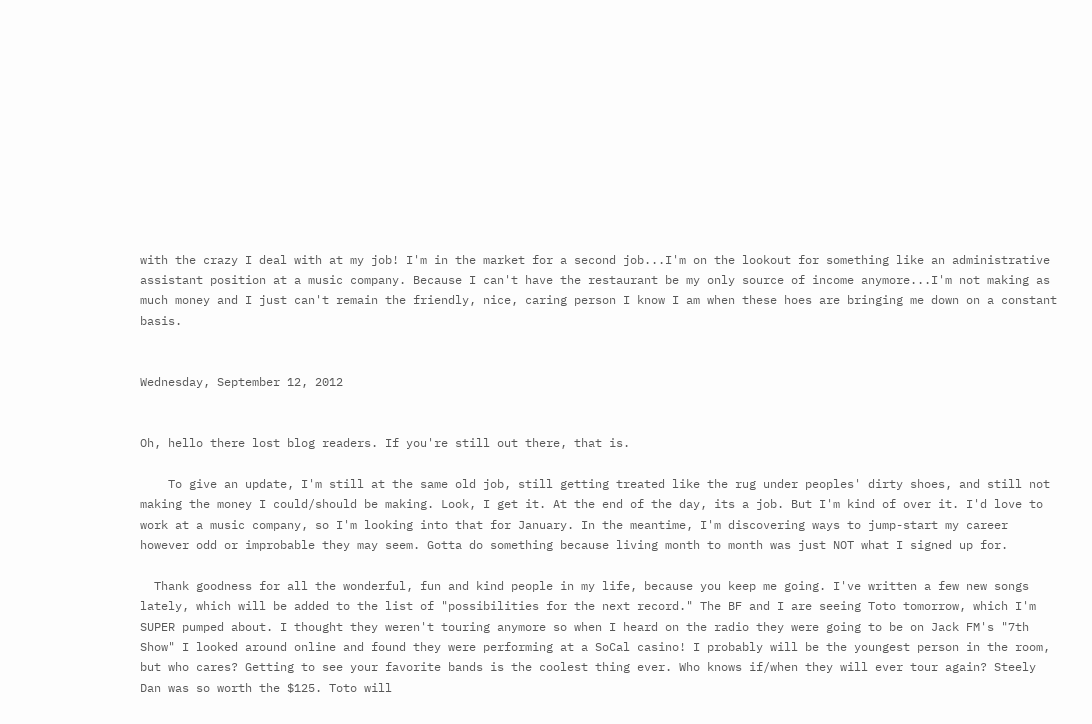with the crazy I deal with at my job! I'm in the market for a second job...I'm on the lookout for something like an administrative assistant position at a music company. Because I can't have the restaurant be my only source of income anymore...I'm not making as much money and I just can't remain the friendly, nice, caring person I know I am when these hoes are bringing me down on a constant basis.


Wednesday, September 12, 2012


Oh, hello there lost blog readers. If you're still out there, that is.

    To give an update, I'm still at the same old job, still getting treated like the rug under peoples' dirty shoes, and still not making the money I could/should be making. Look, I get it. At the end of the day, its a job. But I'm kind of over it. I'd love to work at a music company, so I'm looking into that for January. In the meantime, I'm discovering ways to jump-start my career however odd or improbable they may seem. Gotta do something because living month to month was just NOT what I signed up for.

  Thank goodness for all the wonderful, fun and kind people in my life, because you keep me going. I've written a few new songs lately, which will be added to the list of "possibilities for the next record." The BF and I are seeing Toto tomorrow, which I'm SUPER pumped about. I thought they weren't touring anymore so when I heard on the radio they were going to be on Jack FM's "7th Show" I looked around online and found they were performing at a SoCal casino! I probably will be the youngest person in the room, but who cares? Getting to see your favorite bands is the coolest thing ever. Who knows if/when they will ever tour again? Steely Dan was so worth the $125. Toto will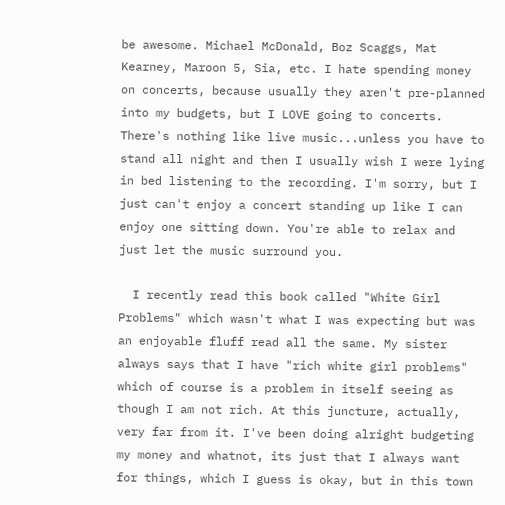be awesome. Michael McDonald, Boz Scaggs, Mat Kearney, Maroon 5, Sia, etc. I hate spending money on concerts, because usually they aren't pre-planned into my budgets, but I LOVE going to concerts. There's nothing like live music...unless you have to stand all night and then I usually wish I were lying in bed listening to the recording. I'm sorry, but I just can't enjoy a concert standing up like I can enjoy one sitting down. You're able to relax and just let the music surround you.

  I recently read this book called "White Girl Problems" which wasn't what I was expecting but was an enjoyable fluff read all the same. My sister always says that I have "rich white girl problems" which of course is a problem in itself seeing as though I am not rich. At this juncture, actually, very far from it. I've been doing alright budgeting my money and whatnot, its just that I always want for things, which I guess is okay, but in this town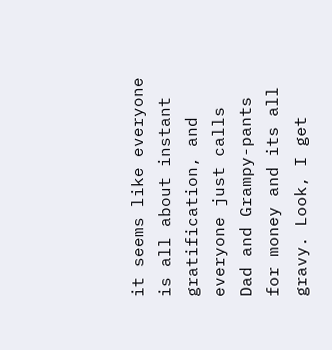it seems like everyone is all about instant gratification, and everyone just calls Dad and Grampy-pants for money and its all gravy. Look, I get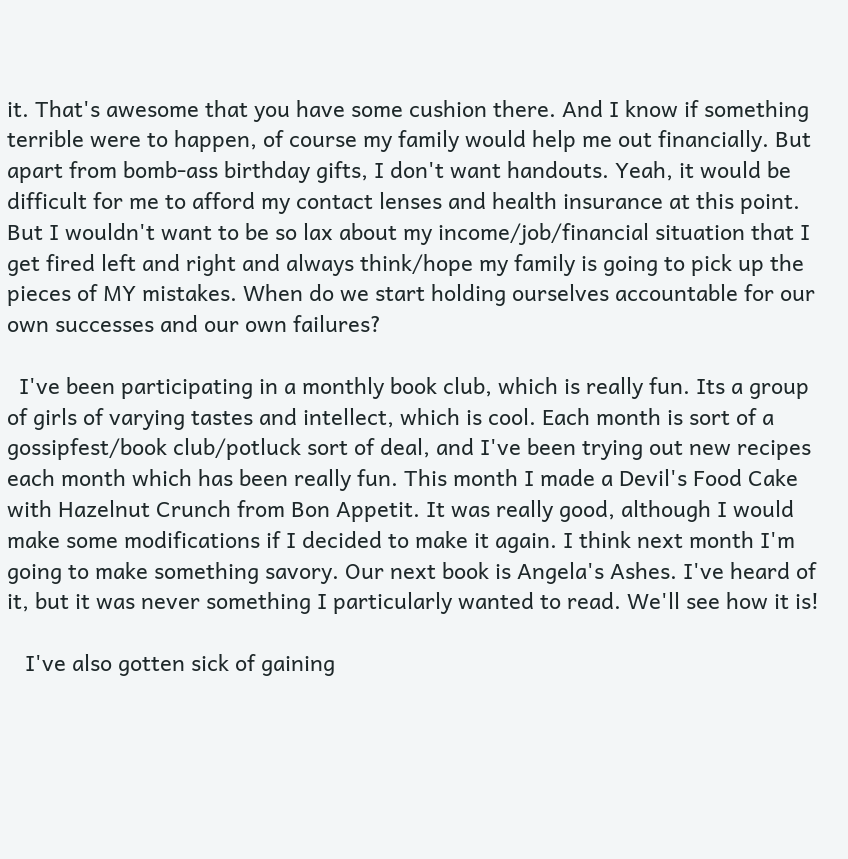it. That's awesome that you have some cushion there. And I know if something terrible were to happen, of course my family would help me out financially. But apart from bomb-ass birthday gifts, I don't want handouts. Yeah, it would be difficult for me to afford my contact lenses and health insurance at this point. But I wouldn't want to be so lax about my income/job/financial situation that I get fired left and right and always think/hope my family is going to pick up the pieces of MY mistakes. When do we start holding ourselves accountable for our own successes and our own failures?

  I've been participating in a monthly book club, which is really fun. Its a group of girls of varying tastes and intellect, which is cool. Each month is sort of a gossipfest/book club/potluck sort of deal, and I've been trying out new recipes each month which has been really fun. This month I made a Devil's Food Cake with Hazelnut Crunch from Bon Appetit. It was really good, although I would make some modifications if I decided to make it again. I think next month I'm going to make something savory. Our next book is Angela's Ashes. I've heard of it, but it was never something I particularly wanted to read. We'll see how it is!

   I've also gotten sick of gaining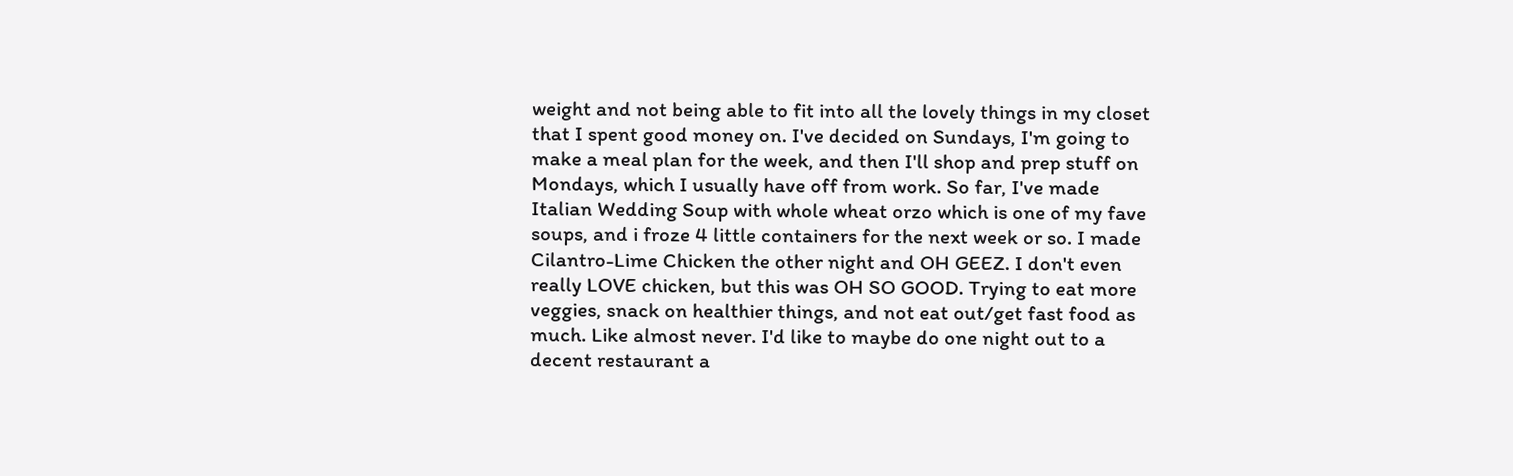weight and not being able to fit into all the lovely things in my closet that I spent good money on. I've decided on Sundays, I'm going to make a meal plan for the week, and then I'll shop and prep stuff on Mondays, which I usually have off from work. So far, I've made Italian Wedding Soup with whole wheat orzo which is one of my fave soups, and i froze 4 little containers for the next week or so. I made Cilantro-Lime Chicken the other night and OH GEEZ. I don't even really LOVE chicken, but this was OH SO GOOD. Trying to eat more veggies, snack on healthier things, and not eat out/get fast food as much. Like almost never. I'd like to maybe do one night out to a decent restaurant a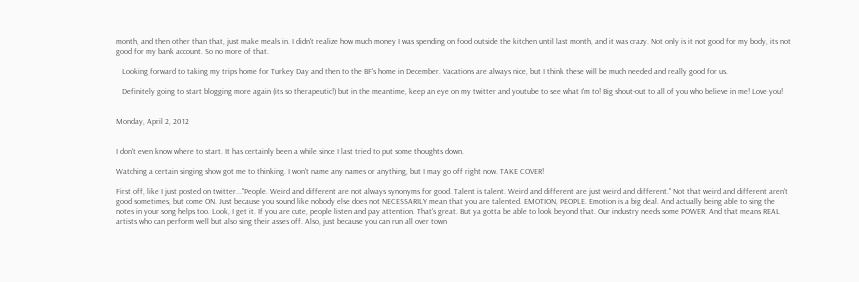month, and then other than that, just make meals in. I didn't realize how much money I was spending on food outside the kitchen until last month, and it was crazy. Not only is it not good for my body, its not good for my bank account. So no more of that.

   Looking forward to taking my trips home for Turkey Day and then to the BF's home in December. Vacations are always nice, but I think these will be much needed and really good for us.

   Definitely going to start blogging more again (its so therapeutic!) but in the meantime, keep an eye on my twitter and youtube to see what I'm to! Big shout-out to all of you who believe in me! Love you!


Monday, April 2, 2012


I don't even know where to start. It has certainly been a while since I last tried to put some thoughts down.

Watching a certain singing show got me to thinking. I won't name any names or anything, but I may go off right now. TAKE COVER!

First off, like I just posted on twitter..."People. Weird and different are not always synonyms for good. Talent is talent. Weird and different are just weird and different." Not that weird and different aren't good sometimes, but come ON. Just because you sound like nobody else does not NECESSARILY mean that you are talented. EMOTION, PEOPLE. Emotion is a big deal. And actually being able to sing the notes in your song helps too. Look, I get it. If you are cute, people listen and pay attention. That's great. But ya gotta be able to look beyond that. Our industry needs some POWER. And that means REAL artists who can perform well but also sing their asses off. Also, just because you can run all over town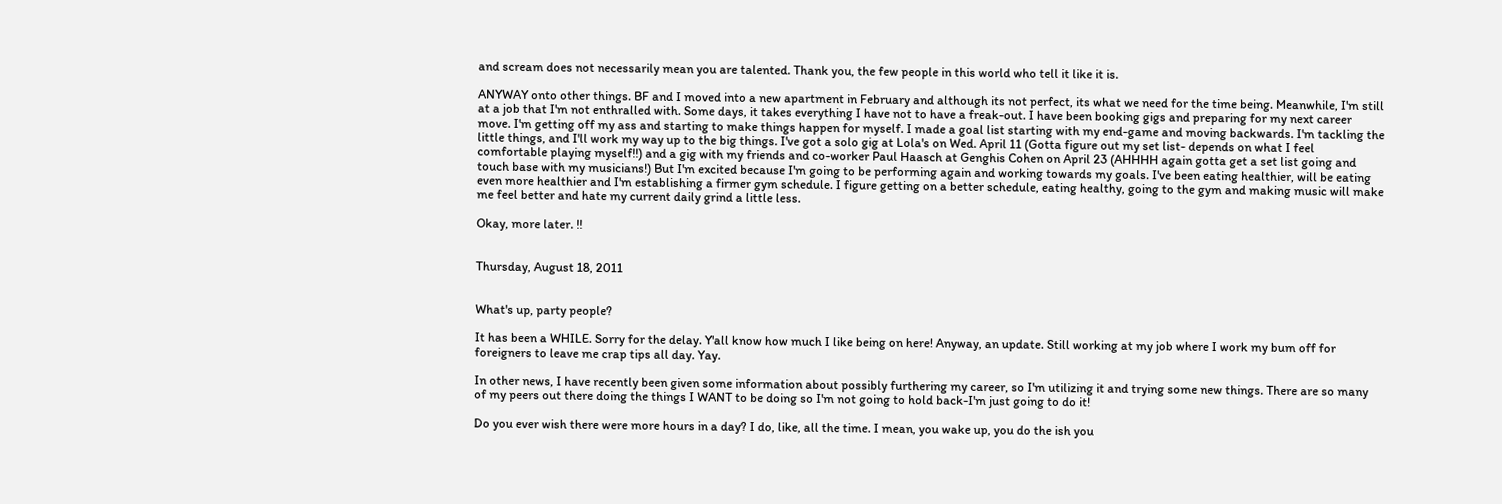and scream does not necessarily mean you are talented. Thank you, the few people in this world who tell it like it is.

ANYWAY onto other things. BF and I moved into a new apartment in February and although its not perfect, its what we need for the time being. Meanwhile, I'm still at a job that I'm not enthralled with. Some days, it takes everything I have not to have a freak-out. I have been booking gigs and preparing for my next career move. I'm getting off my ass and starting to make things happen for myself. I made a goal list starting with my end-game and moving backwards. I'm tackling the little things, and I'll work my way up to the big things. I've got a solo gig at Lola's on Wed. April 11 (Gotta figure out my set list- depends on what I feel comfortable playing myself!!) and a gig with my friends and co-worker Paul Haasch at Genghis Cohen on April 23 (AHHHH again gotta get a set list going and touch base with my musicians!) But I'm excited because I'm going to be performing again and working towards my goals. I've been eating healthier, will be eating even more healthier and I'm establishing a firmer gym schedule. I figure getting on a better schedule, eating healthy, going to the gym and making music will make me feel better and hate my current daily grind a little less.

Okay, more later. !!


Thursday, August 18, 2011


What's up, party people?

It has been a WHILE. Sorry for the delay. Y'all know how much I like being on here! Anyway, an update. Still working at my job where I work my bum off for foreigners to leave me crap tips all day. Yay.

In other news, I have recently been given some information about possibly furthering my career, so I'm utilizing it and trying some new things. There are so many of my peers out there doing the things I WANT to be doing so I'm not going to hold back-I'm just going to do it!

Do you ever wish there were more hours in a day? I do, like, all the time. I mean, you wake up, you do the ish you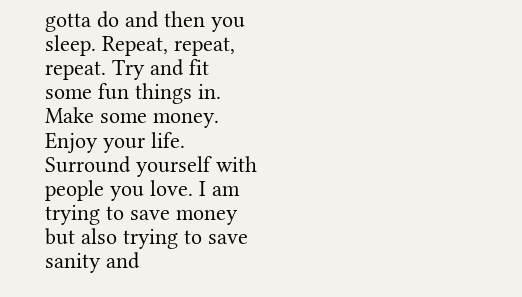gotta do and then you sleep. Repeat, repeat, repeat. Try and fit some fun things in. Make some money. Enjoy your life. Surround yourself with people you love. I am trying to save money but also trying to save sanity and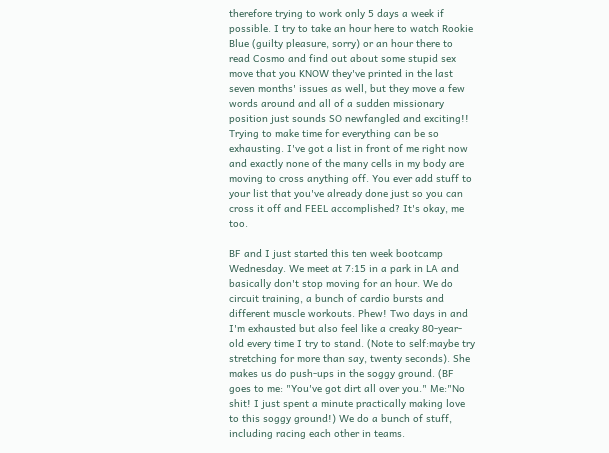therefore trying to work only 5 days a week if possible. I try to take an hour here to watch Rookie Blue (guilty pleasure, sorry) or an hour there to read Cosmo and find out about some stupid sex move that you KNOW they've printed in the last seven months' issues as well, but they move a few words around and all of a sudden missionary position just sounds SO newfangled and exciting!! Trying to make time for everything can be so exhausting. I've got a list in front of me right now and exactly none of the many cells in my body are moving to cross anything off. You ever add stuff to your list that you've already done just so you can cross it off and FEEL accomplished? It's okay, me too.

BF and I just started this ten week bootcamp Wednesday. We meet at 7:15 in a park in LA and basically don't stop moving for an hour. We do circuit training, a bunch of cardio bursts and different muscle workouts. Phew! Two days in and I'm exhausted but also feel like a creaky 80-year-old every time I try to stand. (Note to self:maybe try stretching for more than say, twenty seconds). She makes us do push-ups in the soggy ground. (BF goes to me: "You've got dirt all over you." Me:"No shit! I just spent a minute practically making love to this soggy ground!) We do a bunch of stuff, including racing each other in teams.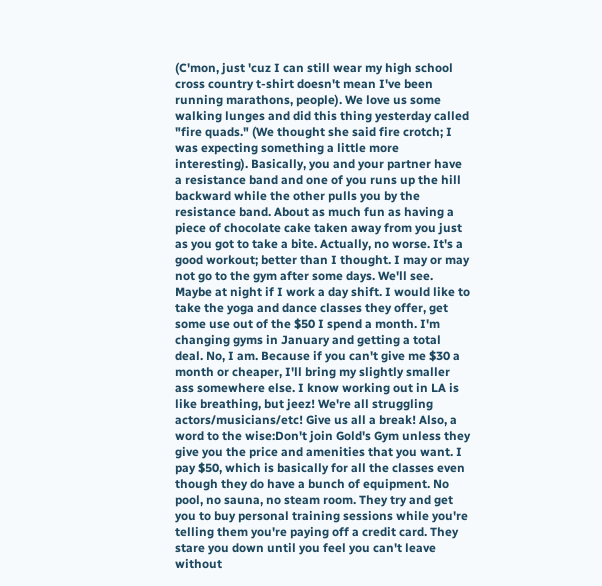(C'mon, just 'cuz I can still wear my high school cross country t-shirt doesn't mean I've been running marathons, people). We love us some walking lunges and did this thing yesterday called "fire quads." (We thought she said fire crotch; I was expecting something a little more interesting). Basically, you and your partner have a resistance band and one of you runs up the hill backward while the other pulls you by the resistance band. About as much fun as having a piece of chocolate cake taken away from you just as you got to take a bite. Actually, no worse. It's a good workout; better than I thought. I may or may not go to the gym after some days. We'll see. Maybe at night if I work a day shift. I would like to take the yoga and dance classes they offer, get some use out of the $50 I spend a month. I'm changing gyms in January and getting a total deal. No, I am. Because if you can't give me $30 a month or cheaper, I'll bring my slightly smaller ass somewhere else. I know working out in LA is like breathing, but jeez! We're all struggling actors/musicians/etc! Give us all a break! Also, a word to the wise:Don't join Gold's Gym unless they give you the price and amenities that you want. I pay $50, which is basically for all the classes even though they do have a bunch of equipment. No pool, no sauna, no steam room. They try and get you to buy personal training sessions while you're telling them you're paying off a credit card. They stare you down until you feel you can't leave without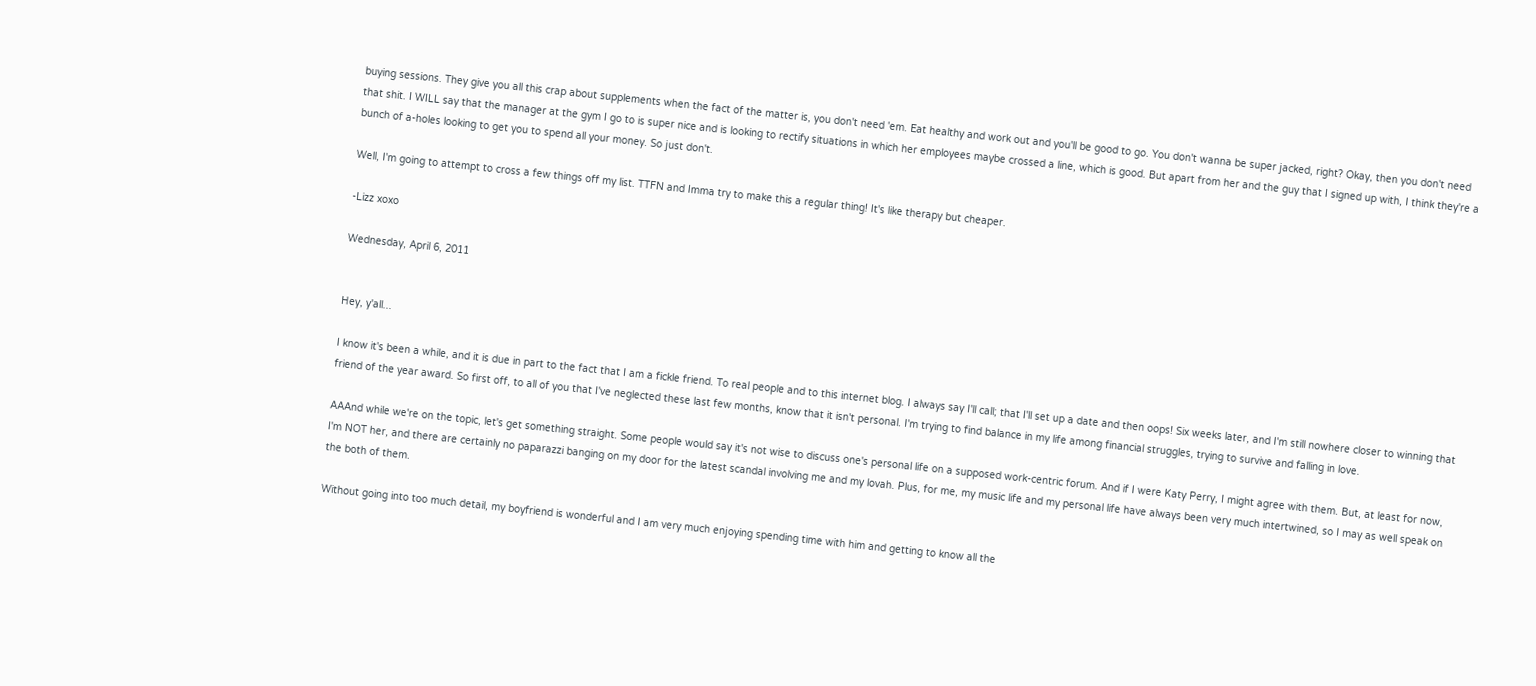buying sessions. They give you all this crap about supplements when the fact of the matter is, you don't need 'em. Eat healthy and work out and you'll be good to go. You don't wanna be super jacked, right? Okay, then you don't need that shit. I WILL say that the manager at the gym I go to is super nice and is looking to rectify situations in which her employees maybe crossed a line, which is good. But apart from her and the guy that I signed up with, I think they're a bunch of a-holes looking to get you to spend all your money. So just don't.

Well, I'm going to attempt to cross a few things off my list. TTFN and Imma try to make this a regular thing! It's like therapy but cheaper.

-Lizz xoxo

Wednesday, April 6, 2011


Hey, y'all...

I know it's been a while, and it is due in part to the fact that I am a fickle friend. To real people and to this internet blog. I always say I'll call; that I'll set up a date and then oops! Six weeks later, and I'm still nowhere closer to winning that friend of the year award. So first off, to all of you that I've neglected these last few months, know that it isn't personal. I'm trying to find balance in my life among financial struggles, trying to survive and falling in love.

AAAnd while we're on the topic, let's get something straight. Some people would say it's not wise to discuss one's personal life on a supposed work-centric forum. And if I were Katy Perry, I might agree with them. But, at least for now, I'm NOT her, and there are certainly no paparazzi banging on my door for the latest scandal involving me and my lovah. Plus, for me, my music life and my personal life have always been very much intertwined, so I may as well speak on the both of them.

Without going into too much detail, my boyfriend is wonderful and I am very much enjoying spending time with him and getting to know all the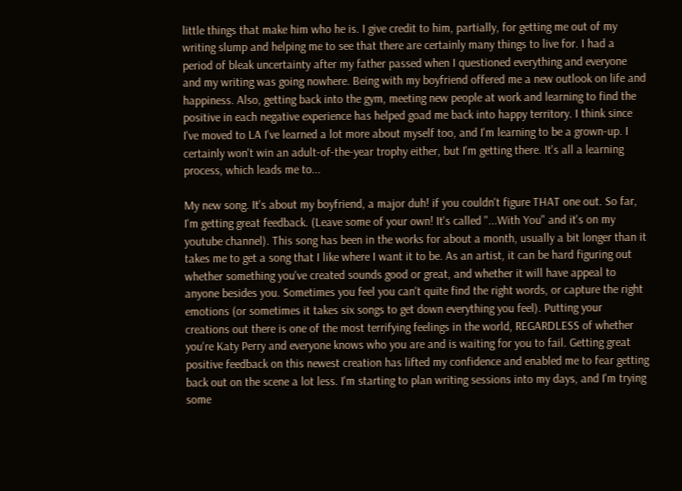little things that make him who he is. I give credit to him, partially, for getting me out of my writing slump and helping me to see that there are certainly many things to live for. I had a period of bleak uncertainty after my father passed when I questioned everything and everyone and my writing was going nowhere. Being with my boyfriend offered me a new outlook on life and happiness. Also, getting back into the gym, meeting new people at work and learning to find the positive in each negative experience has helped goad me back into happy territory. I think since I've moved to LA I've learned a lot more about myself too, and I'm learning to be a grown-up. I certainly won't win an adult-of-the-year trophy either, but I'm getting there. It's all a learning process, which leads me to...

My new song. It's about my boyfriend, a major duh! if you couldn't figure THAT one out. So far, I'm getting great feedback. (Leave some of your own! It's called "...With You" and it's on my youtube channel). This song has been in the works for about a month, usually a bit longer than it takes me to get a song that I like where I want it to be. As an artist, it can be hard figuring out whether something you've created sounds good or great, and whether it will have appeal to anyone besides you. Sometimes you feel you can't quite find the right words, or capture the right emotions (or sometimes it takes six songs to get down everything you feel). Putting your creations out there is one of the most terrifying feelings in the world, REGARDLESS of whether you're Katy Perry and everyone knows who you are and is waiting for you to fail. Getting great positive feedback on this newest creation has lifted my confidence and enabled me to fear getting back out on the scene a lot less. I'm starting to plan writing sessions into my days, and I'm trying some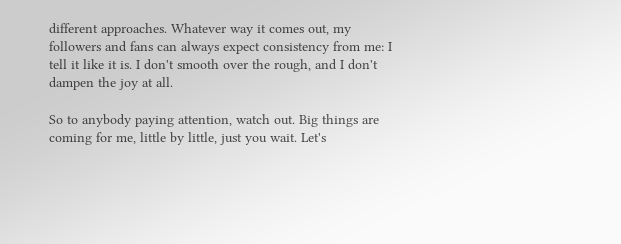different approaches. Whatever way it comes out, my followers and fans can always expect consistency from me: I tell it like it is. I don't smooth over the rough, and I don't dampen the joy at all.

So to anybody paying attention, watch out. Big things are coming for me, little by little, just you wait. Let's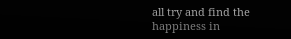all try and find the happiness in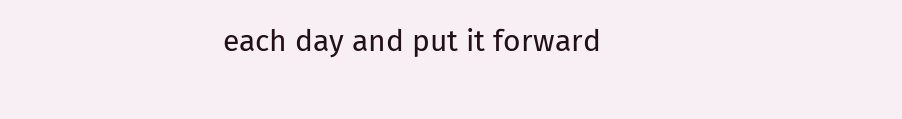each day and put it forward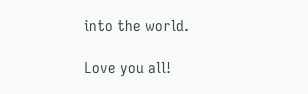into the world.

Love you all!